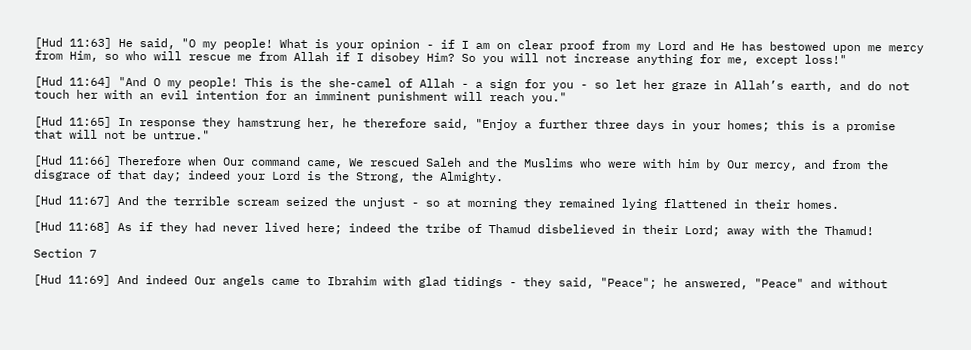[Hud 11:63] He said, "O my people! What is your opinion - if I am on clear proof from my Lord and He has bestowed upon me mercy from Him, so who will rescue me from Allah if I disobey Him? So you will not increase anything for me, except loss!"

[Hud 11:64] "And O my people! This is the she-camel of Allah - a sign for you - so let her graze in Allah’s earth, and do not touch her with an evil intention for an imminent punishment will reach you."

[Hud 11:65] In response they hamstrung her, he therefore said, "Enjoy a further three days in your homes; this is a promise that will not be untrue."

[Hud 11:66] Therefore when Our command came, We rescued Saleh and the Muslims who were with him by Our mercy, and from the disgrace of that day; indeed your Lord is the Strong, the Almighty.

[Hud 11:67] And the terrible scream seized the unjust - so at morning they remained lying flattened in their homes.

[Hud 11:68] As if they had never lived here; indeed the tribe of Thamud disbelieved in their Lord; away with the Thamud!

Section 7

[Hud 11:69] And indeed Our angels came to Ibrahim with glad tidings - they said, "Peace"; he answered, "Peace" and without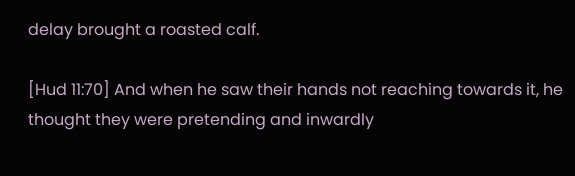delay brought a roasted calf.

[Hud 11:70] And when he saw their hands not reaching towards it, he thought they were pretending and inwardly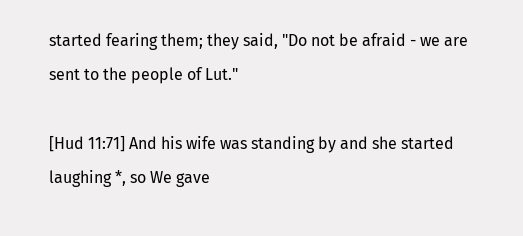started fearing them; they said, "Do not be afraid - we are sent to the people of Lut."

[Hud 11:71] And his wife was standing by and she started laughing *, so We gave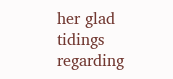her glad tidings regarding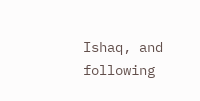Ishaq, and following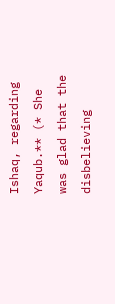Ishaq, regarding Yaqub.** (* She was glad that the disbelieving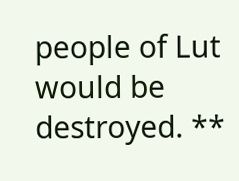people of Lut would be destroyed. **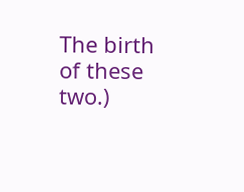The birth of these two.)